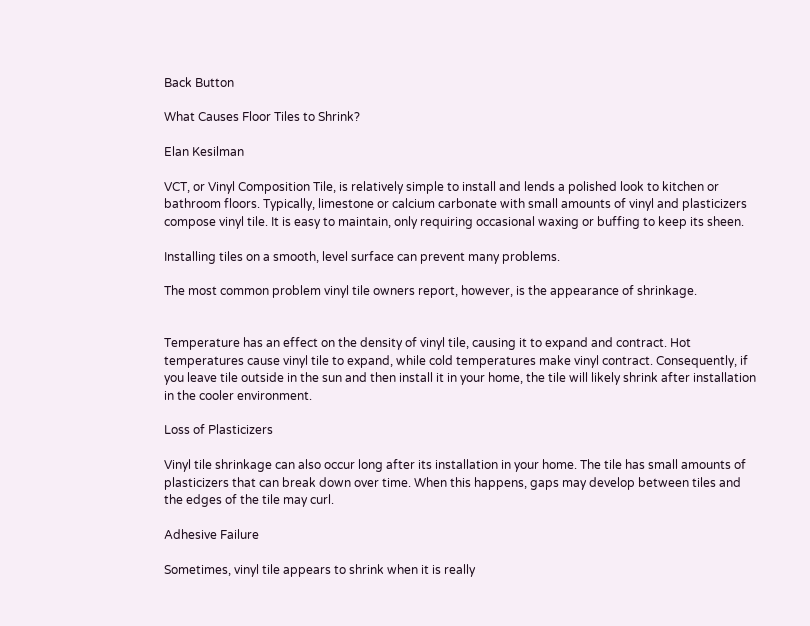Back Button

What Causes Floor Tiles to Shrink?

Elan Kesilman

VCT, or Vinyl Composition Tile, is relatively simple to install and lends a polished look to kitchen or bathroom floors. Typically, limestone or calcium carbonate with small amounts of vinyl and plasticizers compose vinyl tile. It is easy to maintain, only requiring occasional waxing or buffing to keep its sheen.

Installing tiles on a smooth, level surface can prevent many problems.

The most common problem vinyl tile owners report, however, is the appearance of shrinkage.


Temperature has an effect on the density of vinyl tile, causing it to expand and contract. Hot temperatures cause vinyl tile to expand, while cold temperatures make vinyl contract. Consequently, if you leave tile outside in the sun and then install it in your home, the tile will likely shrink after installation in the cooler environment.

Loss of Plasticizers

Vinyl tile shrinkage can also occur long after its installation in your home. The tile has small amounts of plasticizers that can break down over time. When this happens, gaps may develop between tiles and the edges of the tile may curl.

Adhesive Failure

Sometimes, vinyl tile appears to shrink when it is really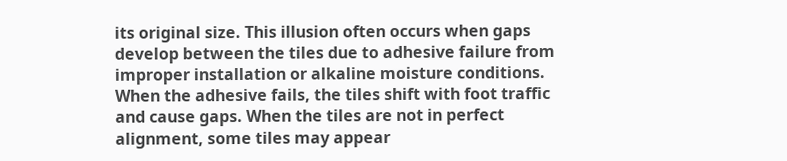its original size. This illusion often occurs when gaps develop between the tiles due to adhesive failure from improper installation or alkaline moisture conditions. When the adhesive fails, the tiles shift with foot traffic and cause gaps. When the tiles are not in perfect alignment, some tiles may appear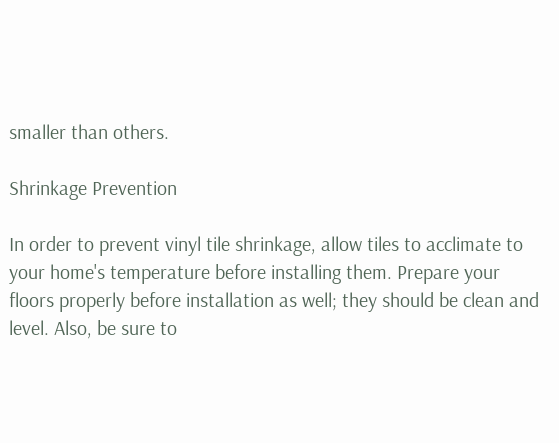smaller than others.

Shrinkage Prevention

In order to prevent vinyl tile shrinkage, allow tiles to acclimate to your home's temperature before installing them. Prepare your floors properly before installation as well; they should be clean and level. Also, be sure to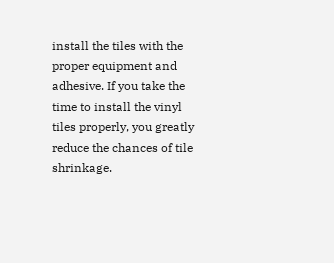install the tiles with the proper equipment and adhesive. If you take the time to install the vinyl tiles properly, you greatly reduce the chances of tile shrinkage.